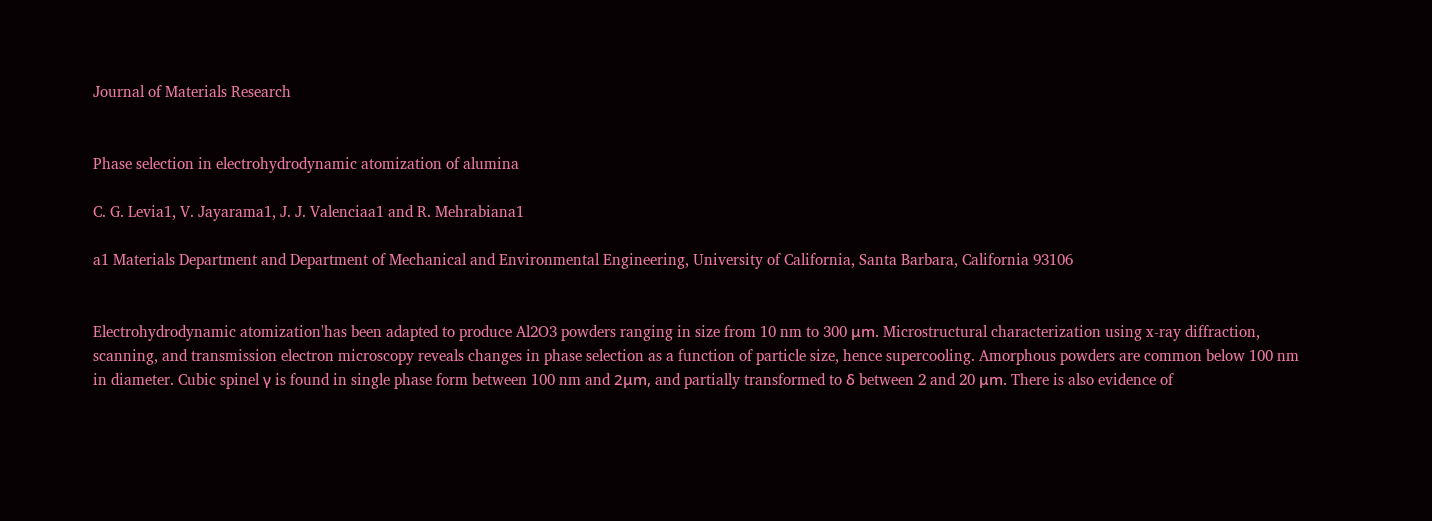Journal of Materials Research


Phase selection in electrohydrodynamic atomization of alumina

C. G. Levia1, V. Jayarama1, J. J. Valenciaa1 and R. Mehrabiana1

a1 Materials Department and Department of Mechanical and Environmental Engineering, University of California, Santa Barbara, California 93106


Electrohydrodynamic atomization'has been adapted to produce Al2O3 powders ranging in size from 10 nm to 300 μm. Microstructural characterization using x-ray diffraction, scanning, and transmission electron microscopy reveals changes in phase selection as a function of particle size, hence supercooling. Amorphous powders are common below 100 nm in diameter. Cubic spinel γ is found in single phase form between 100 nm and 2μm, and partially transformed to δ between 2 and 20 μm. There is also evidence of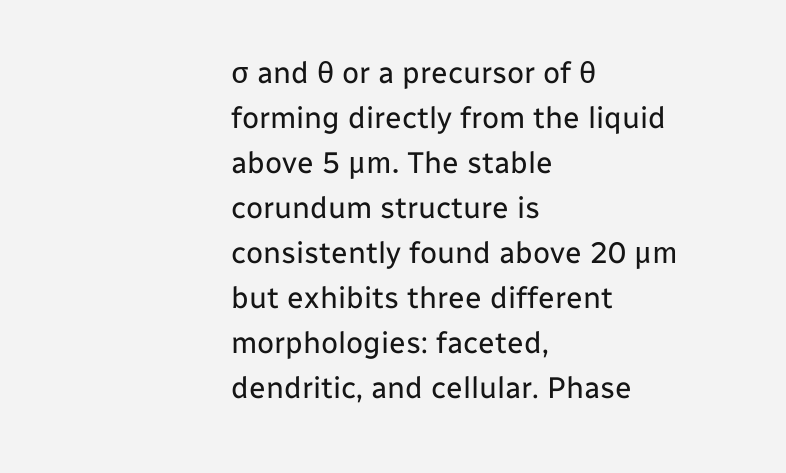σ and θ or a precursor of θ forming directly from the liquid above 5 μm. The stable corundum structure is consistently found above 20 μm but exhibits three different morphologies: faceted, dendritic, and cellular. Phase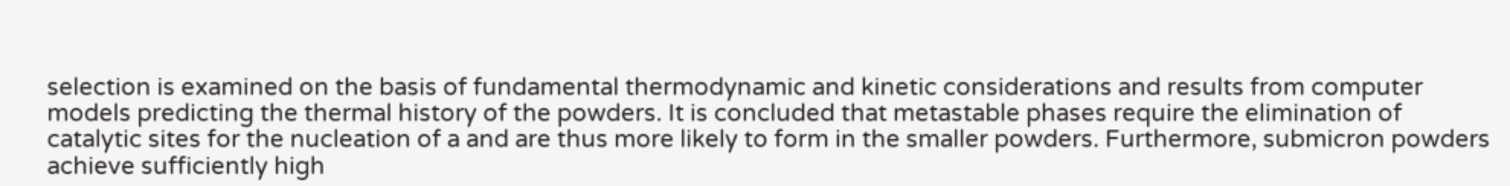selection is examined on the basis of fundamental thermodynamic and kinetic considerations and results from computer models predicting the thermal history of the powders. It is concluded that metastable phases require the elimination of catalytic sites for the nucleation of a and are thus more likely to form in the smaller powders. Furthermore, submicron powders achieve sufficiently high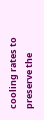cooling rates to preserve the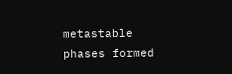metastable phases formed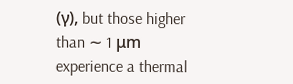(γ), but those higher than ∼ 1 μm experience a thermal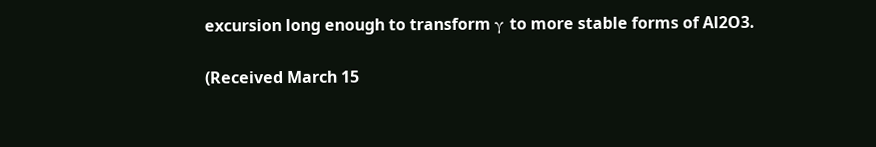excursion long enough to transform γ to more stable forms of Al2O3.

(Received March 15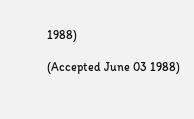1988)

(Accepted June 03 1988)